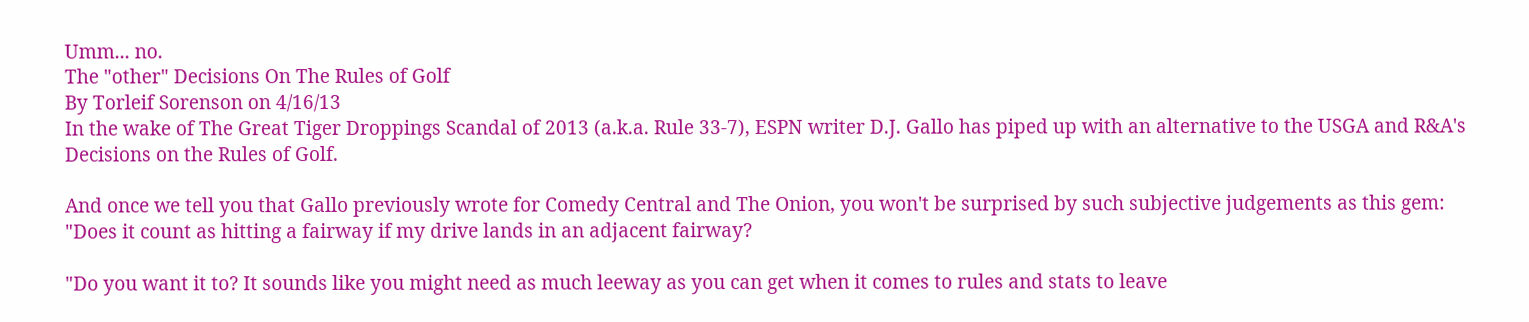Umm... no.
The "other" Decisions On The Rules of Golf
By Torleif Sorenson on 4/16/13
In the wake of The Great Tiger Droppings Scandal of 2013 (a.k.a. Rule 33-7), ESPN writer D.J. Gallo has piped up with an alternative to the USGA and R&A's Decisions on the Rules of Golf.

And once we tell you that Gallo previously wrote for Comedy Central and The Onion, you won't be surprised by such subjective judgements as this gem:
"Does it count as hitting a fairway if my drive lands in an adjacent fairway?

"Do you want it to? It sounds like you might need as much leeway as you can get when it comes to rules and stats to leave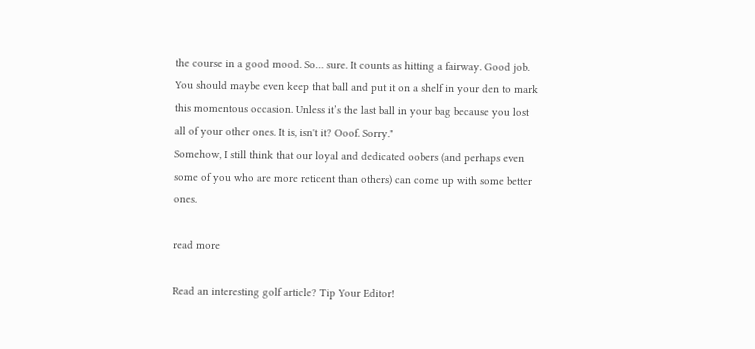the course in a good mood. So… sure. It counts as hitting a fairway. Good job. You should maybe even keep that ball and put it on a shelf in your den to mark this momentous occasion. Unless it’s the last ball in your bag because you lost all of your other ones. It is, isn't it? Ooof. Sorry."
Somehow, I still think that our loyal and dedicated oobers (and perhaps even some of you who are more reticent than others) can come up with some better ones.

read more

Read an interesting golf article? Tip Your Editor!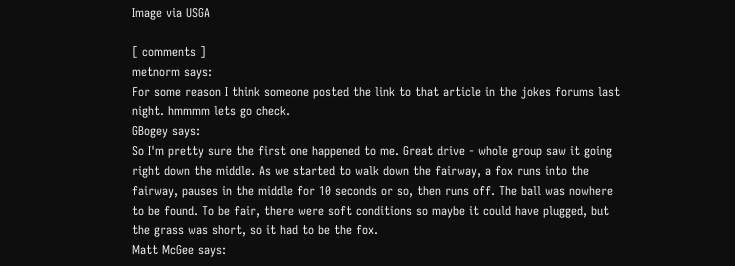Image via USGA

[ comments ]
metnorm says:
For some reason I think someone posted the link to that article in the jokes forums last night. hmmmm lets go check.
GBogey says:
So I'm pretty sure the first one happened to me. Great drive - whole group saw it going right down the middle. As we started to walk down the fairway, a fox runs into the fairway, pauses in the middle for 10 seconds or so, then runs off. The ball was nowhere to be found. To be fair, there were soft conditions so maybe it could have plugged, but the grass was short, so it had to be the fox.
Matt McGee says: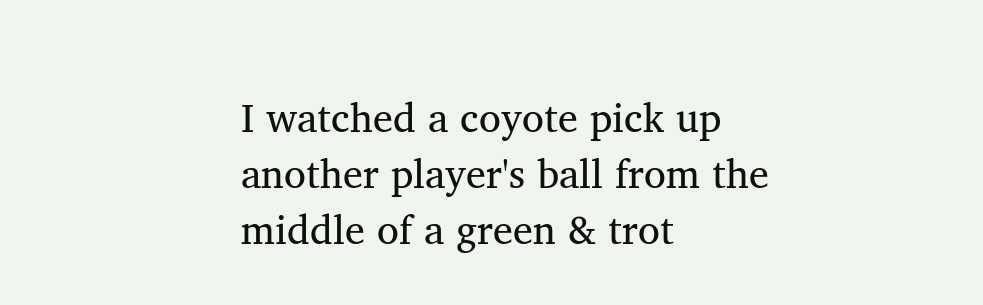I watched a coyote pick up another player's ball from the middle of a green & trot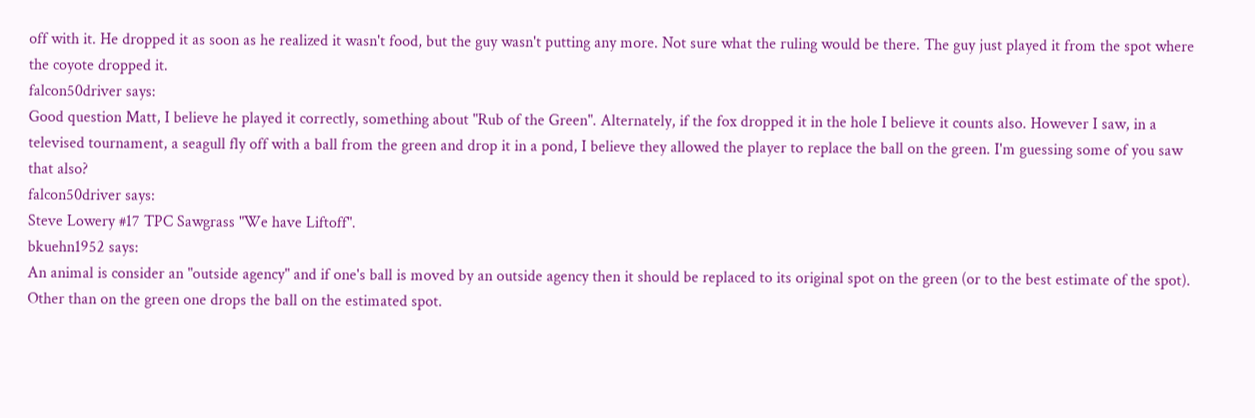off with it. He dropped it as soon as he realized it wasn't food, but the guy wasn't putting any more. Not sure what the ruling would be there. The guy just played it from the spot where the coyote dropped it.
falcon50driver says:
Good question Matt, I believe he played it correctly, something about "Rub of the Green". Alternately, if the fox dropped it in the hole I believe it counts also. However I saw, in a televised tournament, a seagull fly off with a ball from the green and drop it in a pond, I believe they allowed the player to replace the ball on the green. I'm guessing some of you saw that also?
falcon50driver says:
Steve Lowery #17 TPC Sawgrass "We have Liftoff".
bkuehn1952 says:
An animal is consider an "outside agency" and if one's ball is moved by an outside agency then it should be replaced to its original spot on the green (or to the best estimate of the spot). Other than on the green one drops the ball on the estimated spot.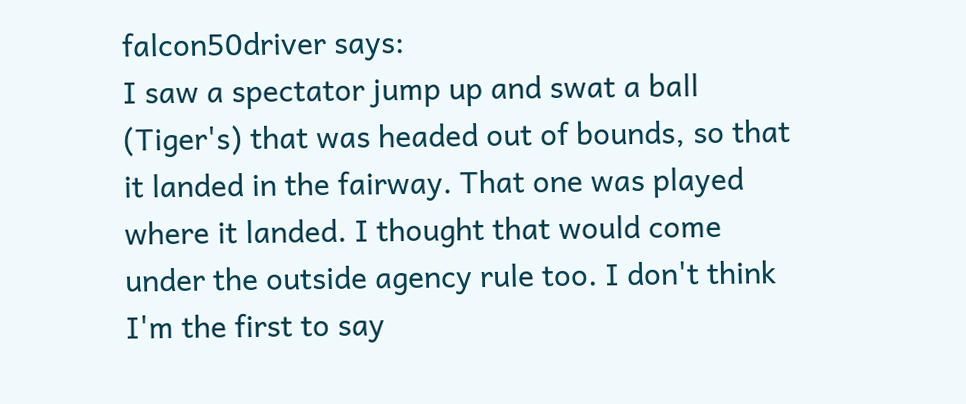falcon50driver says:
I saw a spectator jump up and swat a ball (Tiger's) that was headed out of bounds, so that it landed in the fairway. That one was played where it landed. I thought that would come under the outside agency rule too. I don't think I'm the first to say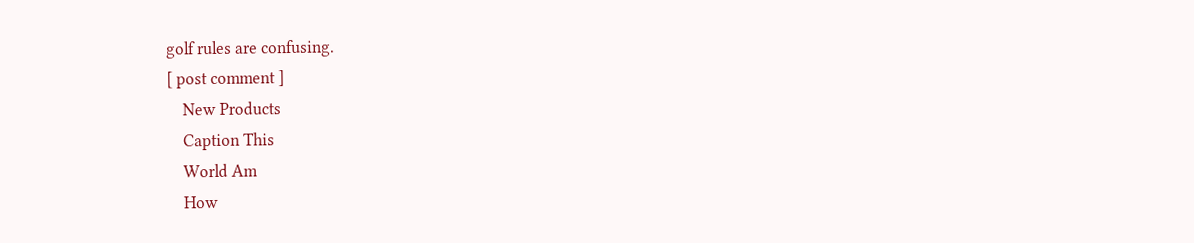golf rules are confusing.
[ post comment ]
    New Products
    Caption This
    World Am
    How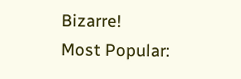Bizarre!
Most Popular: